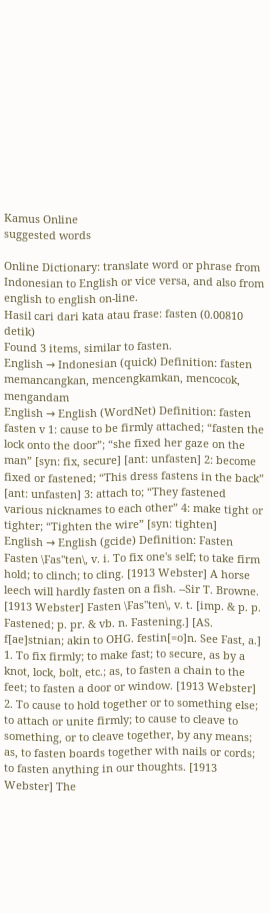Kamus Online
suggested words

Online Dictionary: translate word or phrase from Indonesian to English or vice versa, and also from english to english on-line.
Hasil cari dari kata atau frase: fasten (0.00810 detik)
Found 3 items, similar to fasten.
English → Indonesian (quick) Definition: fasten memancangkan, mencengkamkan, mencocok, mengandam
English → English (WordNet) Definition: fasten fasten v 1: cause to be firmly attached; “fasten the lock onto the door”; “she fixed her gaze on the man” [syn: fix, secure] [ant: unfasten] 2: become fixed or fastened; “This dress fastens in the back” [ant: unfasten] 3: attach to; “They fastened various nicknames to each other” 4: make tight or tighter; “Tighten the wire” [syn: tighten]
English → English (gcide) Definition: Fasten Fasten \Fas"ten\, v. i. To fix one's self; to take firm hold; to clinch; to cling. [1913 Webster] A horse leech will hardly fasten on a fish. --Sir T. Browne. [1913 Webster] Fasten \Fas"ten\, v. t. [imp. & p. p. Fastened; p. pr. & vb. n. Fastening.] [AS. f[ae]stnian; akin to OHG. festin[=o]n. See Fast, a.] 1. To fix firmly; to make fast; to secure, as by a knot, lock, bolt, etc.; as, to fasten a chain to the feet; to fasten a door or window. [1913 Webster] 2. To cause to hold together or to something else; to attach or unite firmly; to cause to cleave to something, or to cleave together, by any means; as, to fasten boards together with nails or cords; to fasten anything in our thoughts. [1913 Webster] The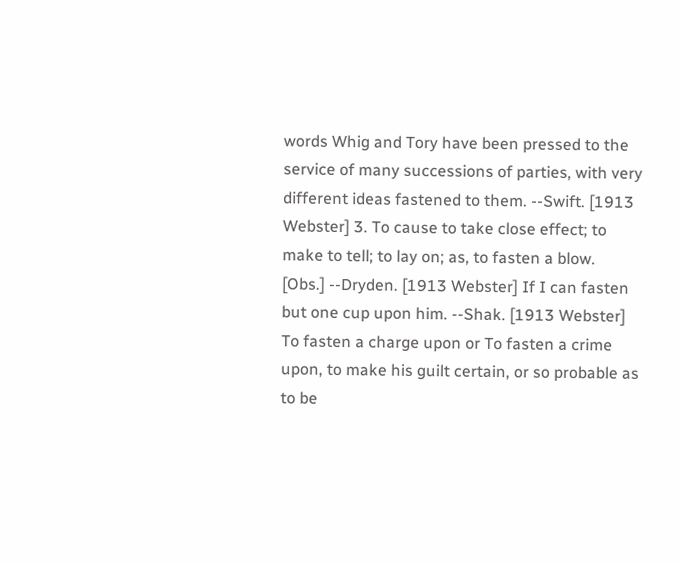words Whig and Tory have been pressed to the service of many successions of parties, with very different ideas fastened to them. --Swift. [1913 Webster] 3. To cause to take close effect; to make to tell; to lay on; as, to fasten a blow. [Obs.] --Dryden. [1913 Webster] If I can fasten but one cup upon him. --Shak. [1913 Webster] To fasten a charge upon or To fasten a crime upon, to make his guilt certain, or so probable as to be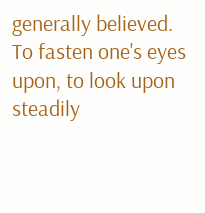generally believed. To fasten one's eyes upon, to look upon steadily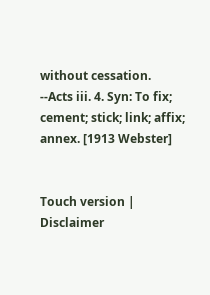without cessation. --Acts iii. 4. Syn: To fix; cement; stick; link; affix; annex. [1913 Webster]


Touch version | Disclaimer